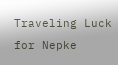Traveling Luck for Nepke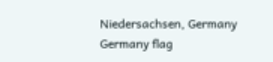Niedersachsen, Germany Germany flag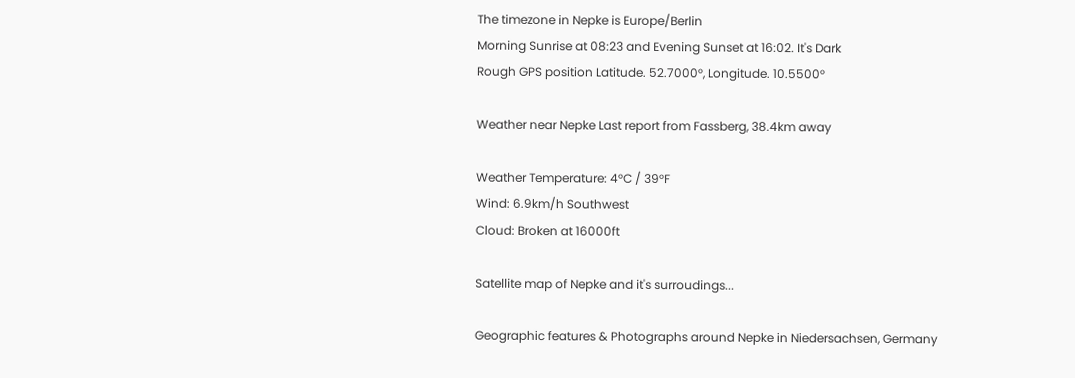The timezone in Nepke is Europe/Berlin
Morning Sunrise at 08:23 and Evening Sunset at 16:02. It's Dark
Rough GPS position Latitude. 52.7000°, Longitude. 10.5500°

Weather near Nepke Last report from Fassberg, 38.4km away

Weather Temperature: 4°C / 39°F
Wind: 6.9km/h Southwest
Cloud: Broken at 16000ft

Satellite map of Nepke and it's surroudings...

Geographic features & Photographs around Nepke in Niedersachsen, Germany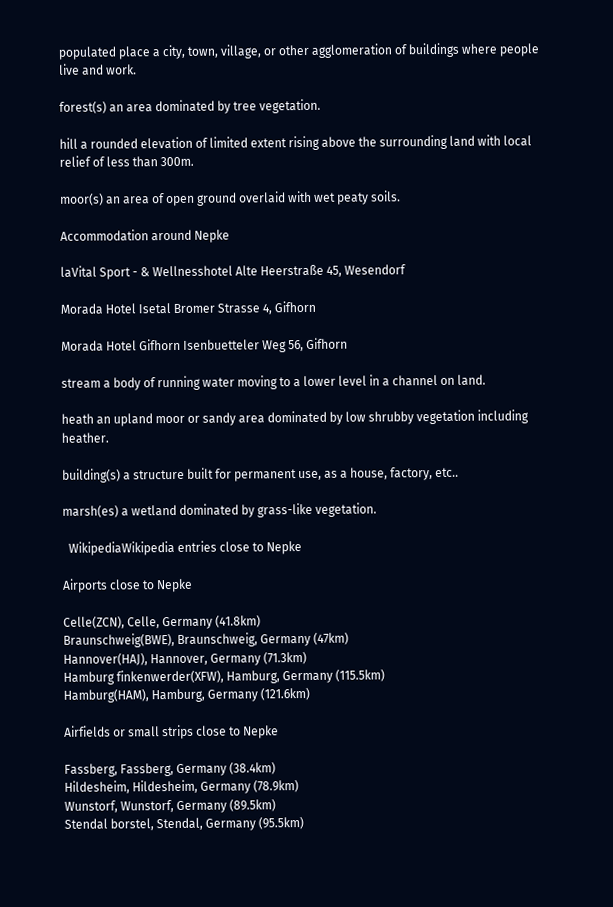populated place a city, town, village, or other agglomeration of buildings where people live and work.

forest(s) an area dominated by tree vegetation.

hill a rounded elevation of limited extent rising above the surrounding land with local relief of less than 300m.

moor(s) an area of open ground overlaid with wet peaty soils.

Accommodation around Nepke

laVital Sport - & Wellnesshotel Alte Heerstraße 45, Wesendorf

Morada Hotel Isetal Bromer Strasse 4, Gifhorn

Morada Hotel Gifhorn Isenbuetteler Weg 56, Gifhorn

stream a body of running water moving to a lower level in a channel on land.

heath an upland moor or sandy area dominated by low shrubby vegetation including heather.

building(s) a structure built for permanent use, as a house, factory, etc..

marsh(es) a wetland dominated by grass-like vegetation.

  WikipediaWikipedia entries close to Nepke

Airports close to Nepke

Celle(ZCN), Celle, Germany (41.8km)
Braunschweig(BWE), Braunschweig, Germany (47km)
Hannover(HAJ), Hannover, Germany (71.3km)
Hamburg finkenwerder(XFW), Hamburg, Germany (115.5km)
Hamburg(HAM), Hamburg, Germany (121.6km)

Airfields or small strips close to Nepke

Fassberg, Fassberg, Germany (38.4km)
Hildesheim, Hildesheim, Germany (78.9km)
Wunstorf, Wunstorf, Germany (89.5km)
Stendal borstel, Stendal, Germany (95.5km)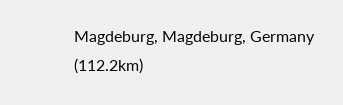Magdeburg, Magdeburg, Germany (112.2km)